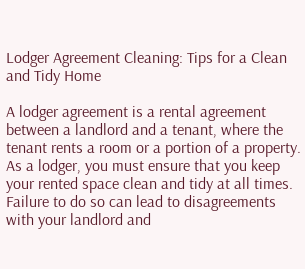Lodger Agreement Cleaning: Tips for a Clean and Tidy Home

A lodger agreement is a rental agreement between a landlord and a tenant, where the tenant rents a room or a portion of a property. As a lodger, you must ensure that you keep your rented space clean and tidy at all times. Failure to do so can lead to disagreements with your landlord and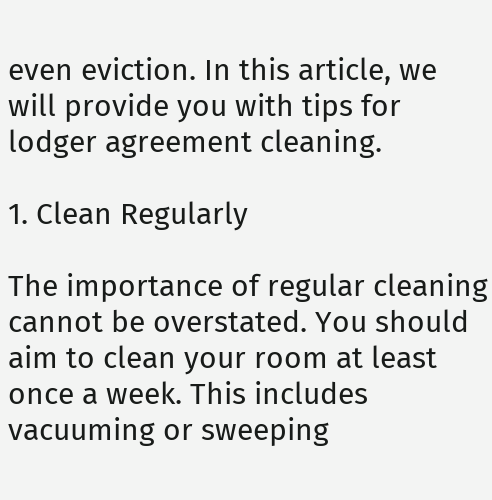even eviction. In this article, we will provide you with tips for lodger agreement cleaning.

1. Clean Regularly

The importance of regular cleaning cannot be overstated. You should aim to clean your room at least once a week. This includes vacuuming or sweeping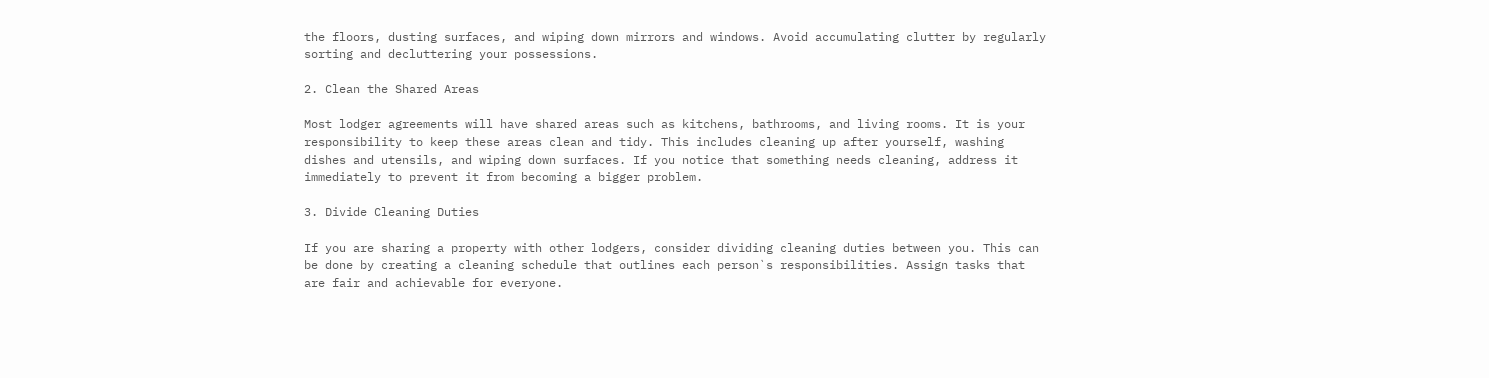the floors, dusting surfaces, and wiping down mirrors and windows. Avoid accumulating clutter by regularly sorting and decluttering your possessions.

2. Clean the Shared Areas

Most lodger agreements will have shared areas such as kitchens, bathrooms, and living rooms. It is your responsibility to keep these areas clean and tidy. This includes cleaning up after yourself, washing dishes and utensils, and wiping down surfaces. If you notice that something needs cleaning, address it immediately to prevent it from becoming a bigger problem.

3. Divide Cleaning Duties

If you are sharing a property with other lodgers, consider dividing cleaning duties between you. This can be done by creating a cleaning schedule that outlines each person`s responsibilities. Assign tasks that are fair and achievable for everyone.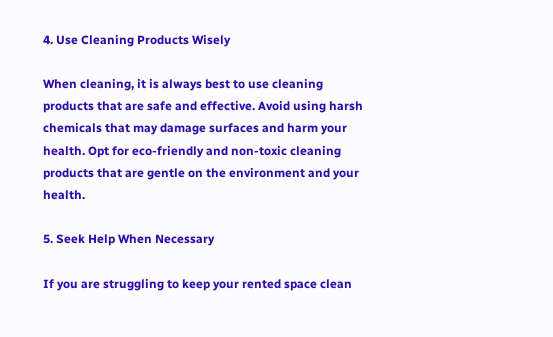4. Use Cleaning Products Wisely

When cleaning, it is always best to use cleaning products that are safe and effective. Avoid using harsh chemicals that may damage surfaces and harm your health. Opt for eco-friendly and non-toxic cleaning products that are gentle on the environment and your health.

5. Seek Help When Necessary

If you are struggling to keep your rented space clean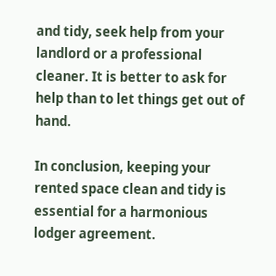and tidy, seek help from your landlord or a professional cleaner. It is better to ask for help than to let things get out of hand.

In conclusion, keeping your rented space clean and tidy is essential for a harmonious lodger agreement.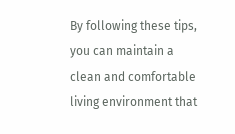By following these tips, you can maintain a clean and comfortable living environment that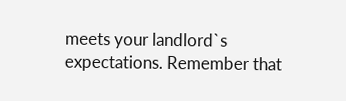meets your landlord`s expectations. Remember that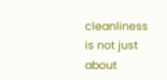cleanliness is not just about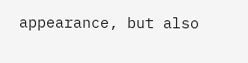appearance, but also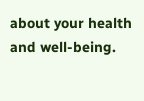about your health and well-being.